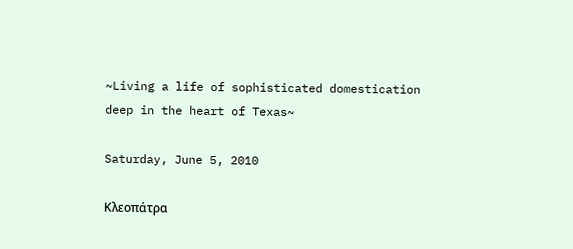~Living a life of sophisticated domestication deep in the heart of Texas~

Saturday, June 5, 2010

Κλεοπάτρα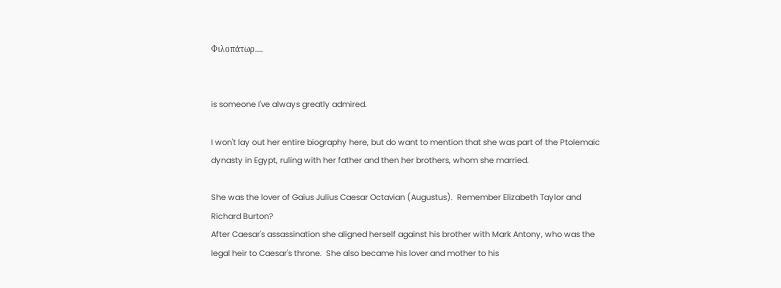Φιλοπάτωρ....


is someone I've always greatly admired.

I won't lay out her entire biography here, but do want to mention that she was part of the Ptolemaic dynasty in Egypt, ruling with her father and then her brothers, whom she married.

She was the lover of Gaius Julius Caesar Octavian (Augustus).  Remember Elizabeth Taylor and Richard Burton?
After Caesar's assassination she aligned herself against his brother with Mark Antony, who was the legal heir to Caesar's throne.  She also became his lover and mother to his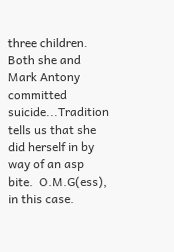three children.  Both she and Mark Antony committed suicide...Tradition tells us that she did herself in by way of an asp bite.  O.M.G(ess), in this case.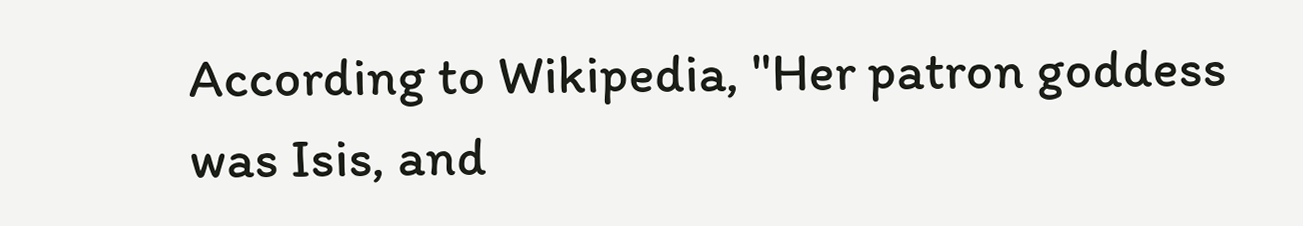According to Wikipedia, "Her patron goddess was Isis, and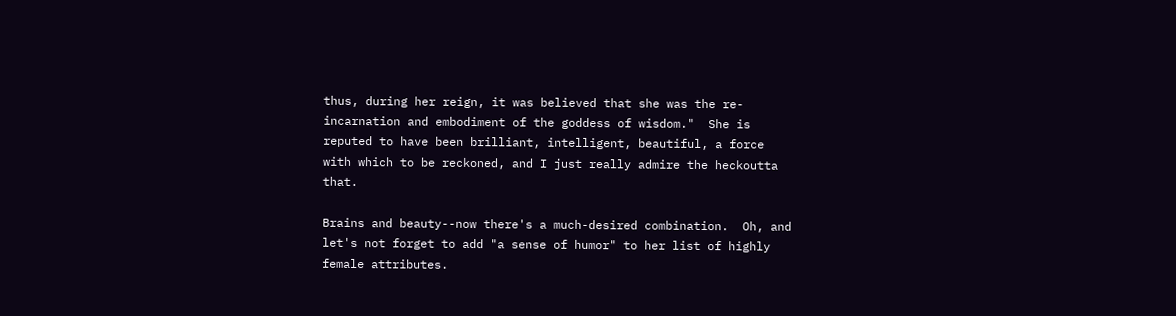thus, during her reign, it was believed that she was the re-incarnation and embodiment of the goddess of wisdom."  She is reputed to have been brilliant, intelligent, beautiful, a force with which to be reckoned, and I just really admire the heckoutta that.

Brains and beauty--now there's a much-desired combination.  Oh, and let's not forget to add "a sense of humor" to her list of highly female attributes.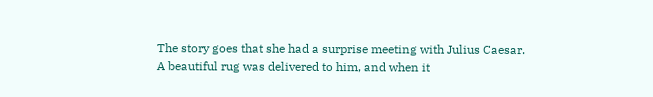The story goes that she had a surprise meeting with Julius Caesar.  A beautiful rug was delivered to him, and when it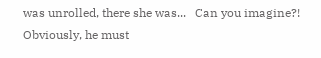was unrolled, there she was...   Can you imagine?!  Obviously, he must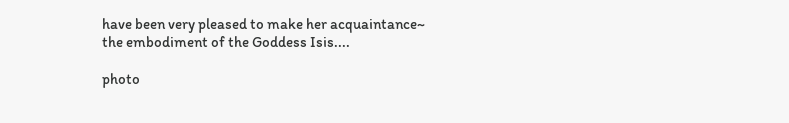have been very pleased to make her acquaintance~ the embodiment of the Goddess Isis....

photo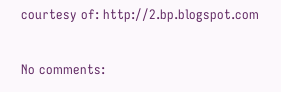courtesy of: http://2.bp.blogspot.com

No comments: